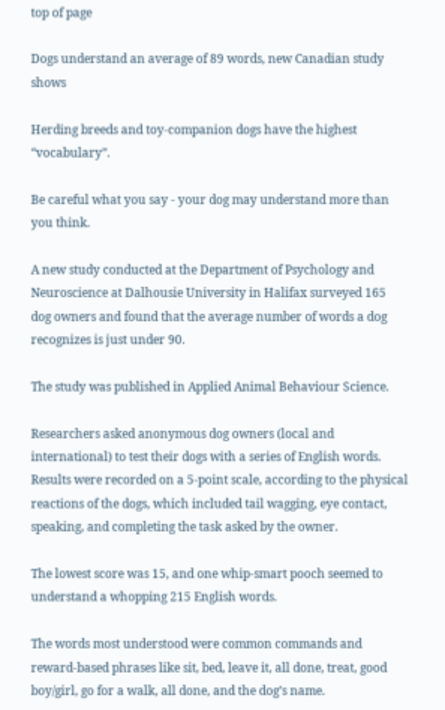top of page

Dogs understand an average of 89 words, new Canadian study shows

Herding breeds and toy-companion dogs have the highest “vocabulary”.

Be careful what you say - your dog may understand more than you think.

A new study conducted at the Department of Psychology and Neuroscience at Dalhousie University in Halifax surveyed 165 dog owners and found that the average number of words a dog recognizes is just under 90.

The study was published in Applied Animal Behaviour Science.

Researchers asked anonymous dog owners (local and international) to test their dogs with a series of English words. Results were recorded on a 5-point scale, according to the physical reactions of the dogs, which included tail wagging, eye contact, speaking, and completing the task asked by the owner.

The lowest score was 15, and one whip-smart pooch seemed to understand a whopping 215 English words.

The words most understood were common commands and reward-based phrases like sit, bed, leave it, all done, treat, good boy/girl, go for a walk, all done, and the dog’s name.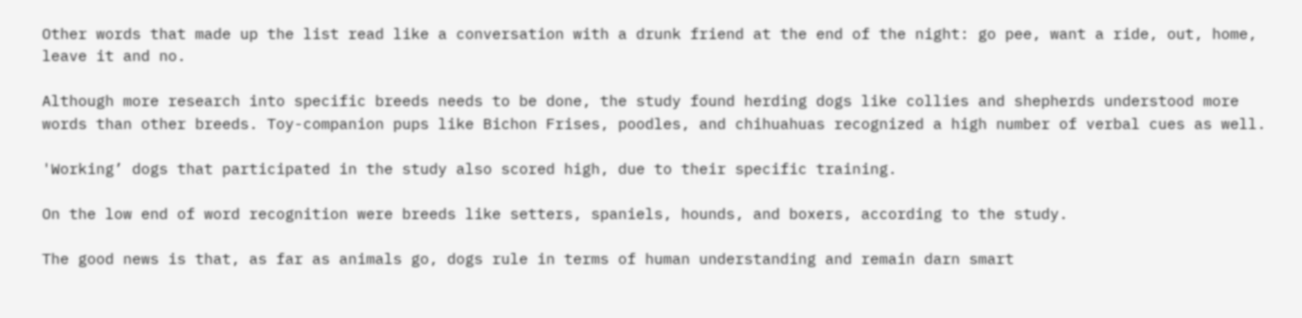Other words that made up the list read like a conversation with a drunk friend at the end of the night: go pee, want a ride, out, home, leave it and no.

Although more research into specific breeds needs to be done, the study found herding dogs like collies and shepherds understood more words than other breeds. Toy-companion pups like Bichon Frises, poodles, and chihuahuas recognized a high number of verbal cues as well.

'Working’ dogs that participated in the study also scored high, due to their specific training.

On the low end of word recognition were breeds like setters, spaniels, hounds, and boxers, according to the study.

The good news is that, as far as animals go, dogs rule in terms of human understanding and remain darn smart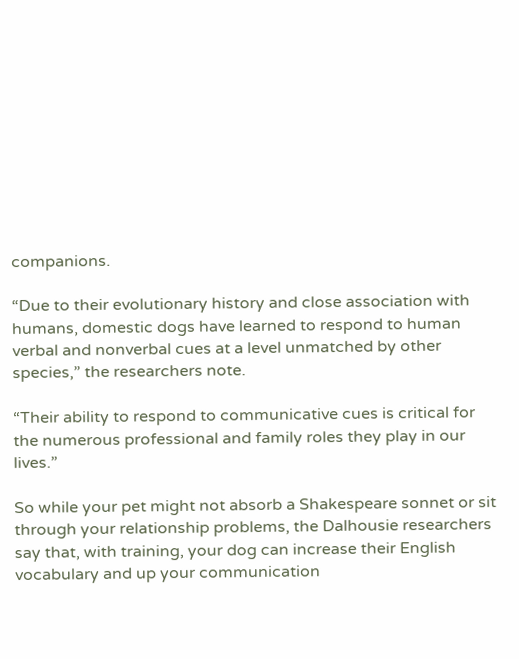companions.

“Due to their evolutionary history and close association with humans, domestic dogs have learned to respond to human verbal and nonverbal cues at a level unmatched by other species,” the researchers note.

“Their ability to respond to communicative cues is critical for the numerous professional and family roles they play in our lives.”

So while your pet might not absorb a Shakespeare sonnet or sit through your relationship problems, the Dalhousie researchers say that, with training, your dog can increase their English vocabulary and up your communication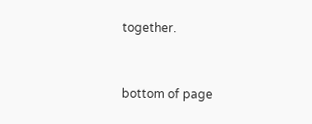together.


bottom of page